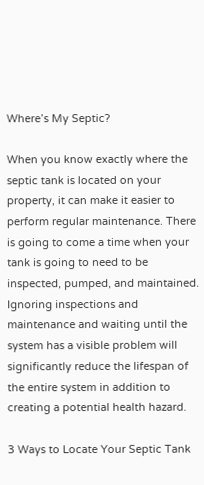Where’s My Septic?

When you know exactly where the septic tank is located on your property, it can make it easier to perform regular maintenance. There is going to come a time when your tank is going to need to be inspected, pumped, and maintained. Ignoring inspections and maintenance and waiting until the system has a visible problem will significantly reduce the lifespan of the entire system in addition to creating a potential health hazard.

3 Ways to Locate Your Septic Tank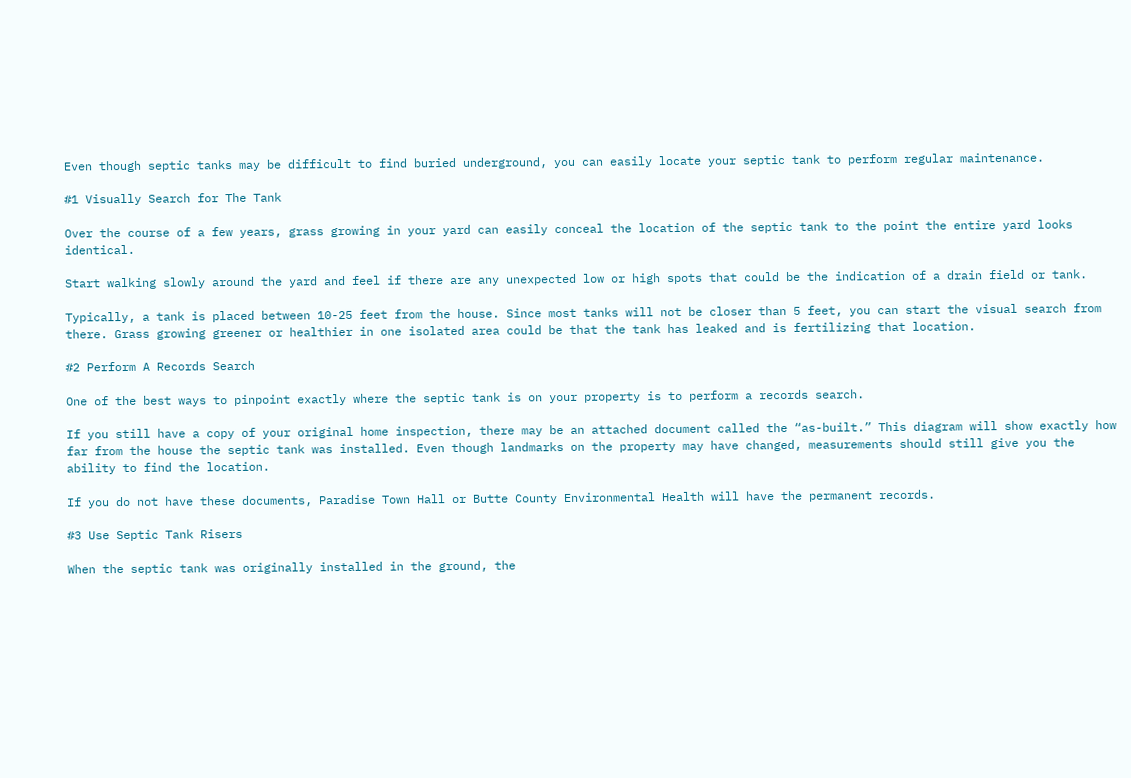Even though septic tanks may be difficult to find buried underground, you can easily locate your septic tank to perform regular maintenance.

#1 Visually Search for The Tank

Over the course of a few years, grass growing in your yard can easily conceal the location of the septic tank to the point the entire yard looks identical.

Start walking slowly around the yard and feel if there are any unexpected low or high spots that could be the indication of a drain field or tank.

Typically, a tank is placed between 10-25 feet from the house. Since most tanks will not be closer than 5 feet, you can start the visual search from there. Grass growing greener or healthier in one isolated area could be that the tank has leaked and is fertilizing that location.

#2 Perform A Records Search

One of the best ways to pinpoint exactly where the septic tank is on your property is to perform a records search.

If you still have a copy of your original home inspection, there may be an attached document called the “as-built.” This diagram will show exactly how far from the house the septic tank was installed. Even though landmarks on the property may have changed, measurements should still give you the ability to find the location.

If you do not have these documents, Paradise Town Hall or Butte County Environmental Health will have the permanent records.

#3 Use Septic Tank Risers

When the septic tank was originally installed in the ground, the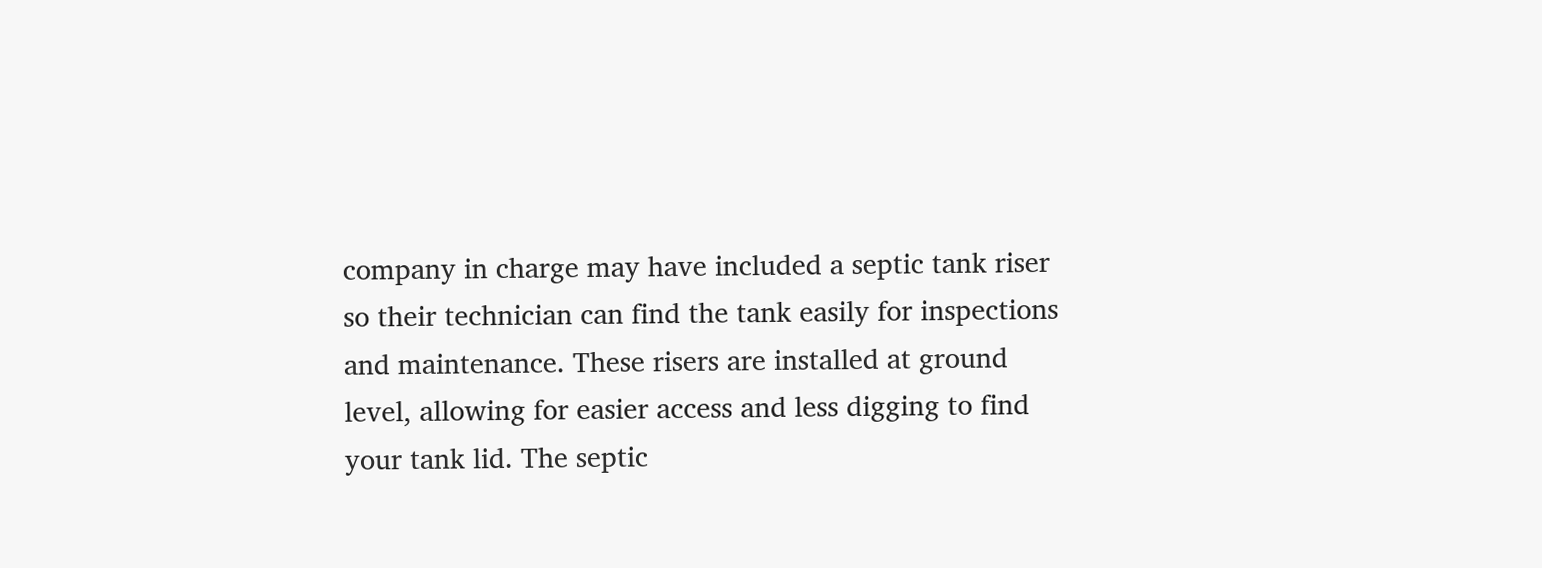company in charge may have included a septic tank riser so their technician can find the tank easily for inspections and maintenance. These risers are installed at ground level, allowing for easier access and less digging to find your tank lid. The septic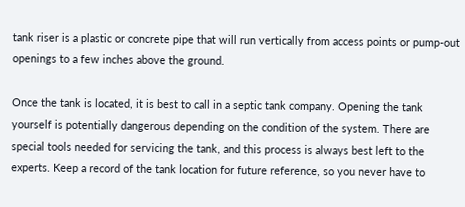tank riser is a plastic or concrete pipe that will run vertically from access points or pump-out openings to a few inches above the ground.

Once the tank is located, it is best to call in a septic tank company. Opening the tank yourself is potentially dangerous depending on the condition of the system. There are special tools needed for servicing the tank, and this process is always best left to the experts. Keep a record of the tank location for future reference, so you never have to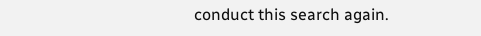conduct this search again.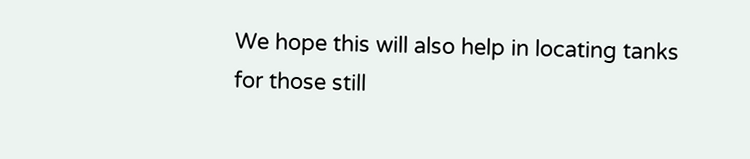We hope this will also help in locating tanks for those still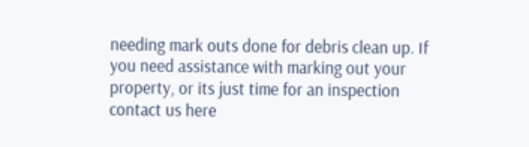needing mark outs done for debris clean up. If you need assistance with marking out your property, or its just time for an inspection contact us here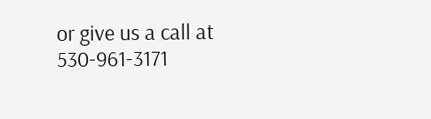or give us a call at 530-961-3171